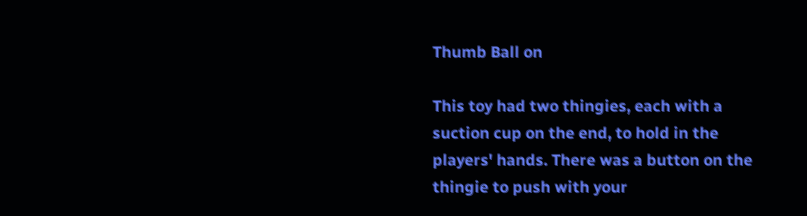Thumb Ball on

This toy had two thingies, each with a suction cup on the end, to hold in the players' hands. There was a button on the thingie to push with your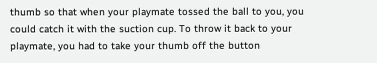thumb so that when your playmate tossed the ball to you, you could catch it with the suction cup. To throw it back to your playmate, you had to take your thumb off the button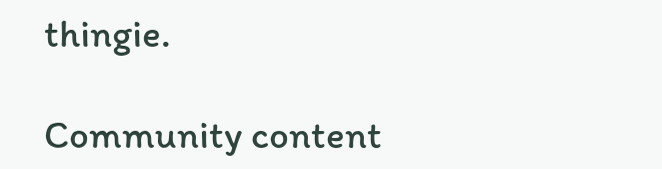thingie.

Community content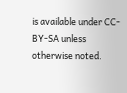is available under CC-BY-SA unless otherwise noted.